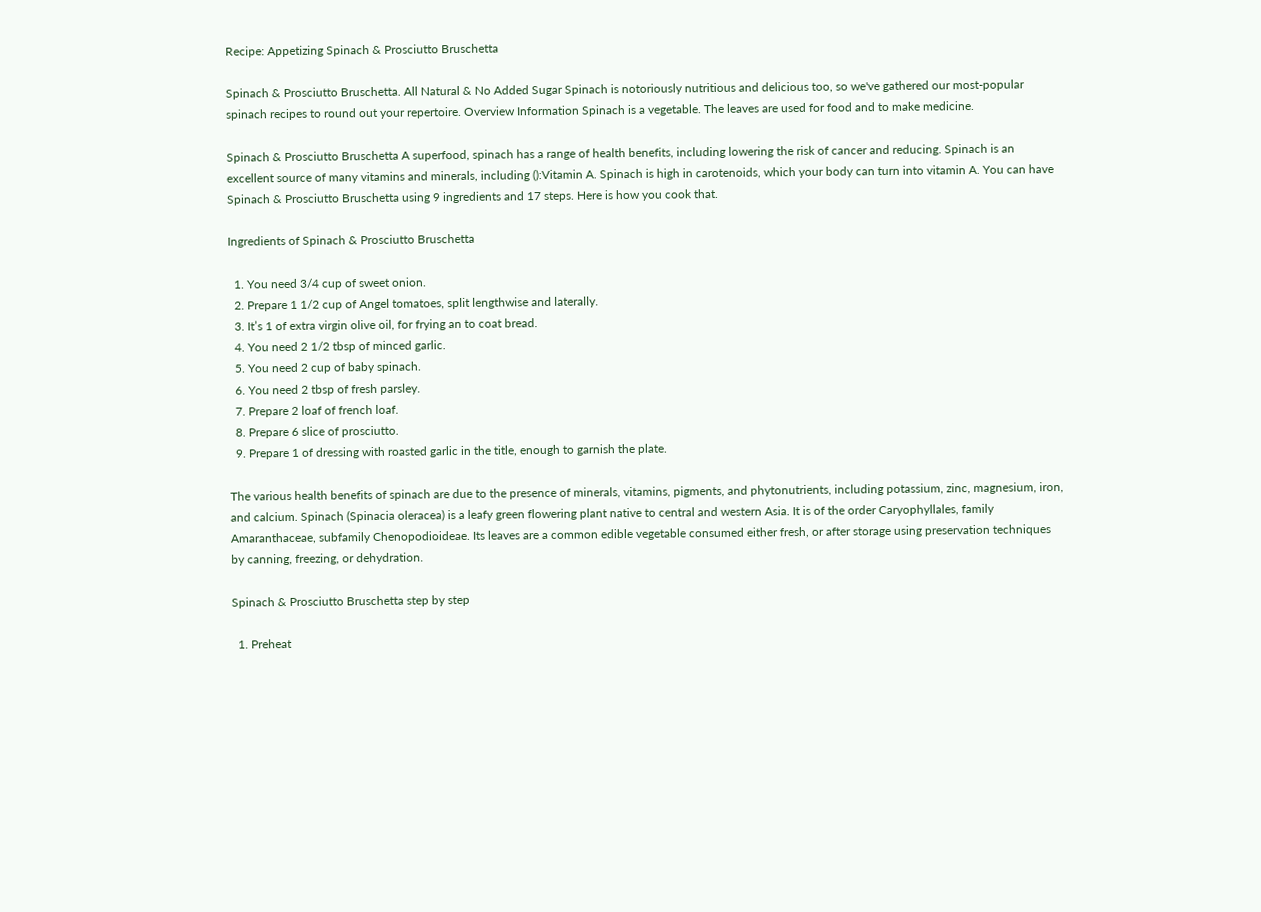Recipe: Appetizing Spinach & Prosciutto Bruschetta

Spinach & Prosciutto Bruschetta. All Natural & No Added Sugar Spinach is notoriously nutritious and delicious too, so we've gathered our most-popular spinach recipes to round out your repertoire. Overview Information Spinach is a vegetable. The leaves are used for food and to make medicine.

Spinach & Prosciutto Bruschetta A superfood, spinach has a range of health benefits, including lowering the risk of cancer and reducing. Spinach is an excellent source of many vitamins and minerals, including ():Vitamin A. Spinach is high in carotenoids, which your body can turn into vitamin A. You can have Spinach & Prosciutto Bruschetta using 9 ingredients and 17 steps. Here is how you cook that.

Ingredients of Spinach & Prosciutto Bruschetta

  1. You need 3/4 cup of sweet onion.
  2. Prepare 1 1/2 cup of Angel tomatoes, split lengthwise and laterally.
  3. It’s 1 of extra virgin olive oil, for frying an to coat bread.
  4. You need 2 1/2 tbsp of minced garlic.
  5. You need 2 cup of baby spinach.
  6. You need 2 tbsp of fresh parsley.
  7. Prepare 2 loaf of french loaf.
  8. Prepare 6 slice of prosciutto.
  9. Prepare 1 of dressing with roasted garlic in the title, enough to garnish the plate.

The various health benefits of spinach are due to the presence of minerals, vitamins, pigments, and phytonutrients, including potassium, zinc, magnesium, iron, and calcium. Spinach (Spinacia oleracea) is a leafy green flowering plant native to central and western Asia. It is of the order Caryophyllales, family Amaranthaceae, subfamily Chenopodioideae. Its leaves are a common edible vegetable consumed either fresh, or after storage using preservation techniques by canning, freezing, or dehydration.

Spinach & Prosciutto Bruschetta step by step

  1. Preheat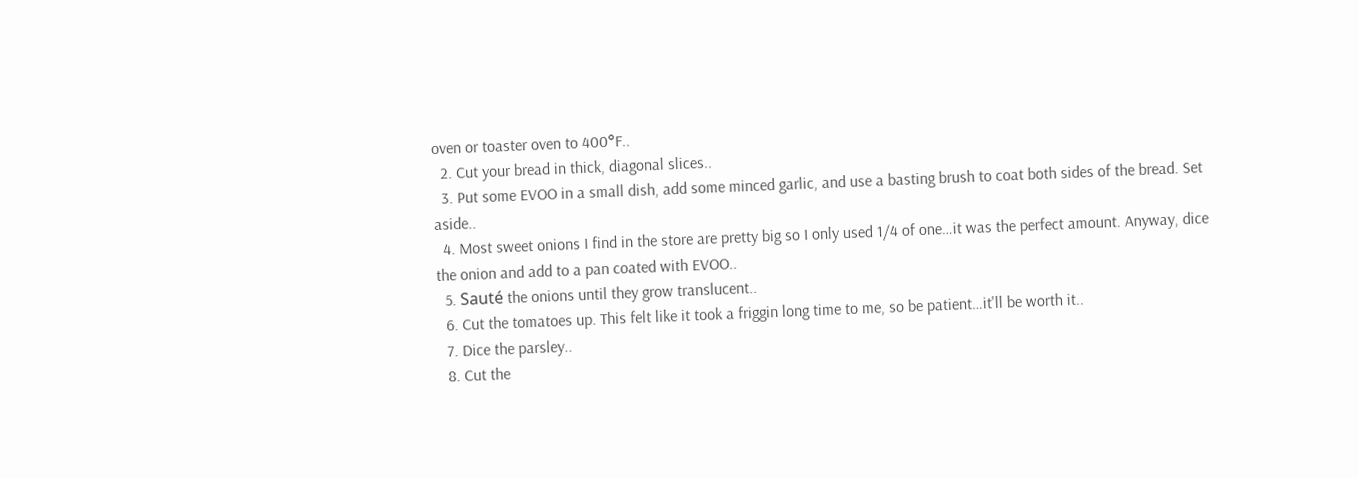oven or toaster oven to 400°F..
  2. Cut your bread in thick, diagonal slices..
  3. Put some EVOO in a small dish, add some minced garlic, and use a basting brush to coat both sides of the bread. Set aside..
  4. Most sweet onions I find in the store are pretty big so I only used 1/4 of one…it was the perfect amount. Anyway, dice the onion and add to a pan coated with EVOO..
  5. Sauté the onions until they grow translucent..
  6. Cut the tomatoes up. This felt like it took a friggin long time to me, so be patient…it'll be worth it..
  7. Dice the parsley..
  8. Cut the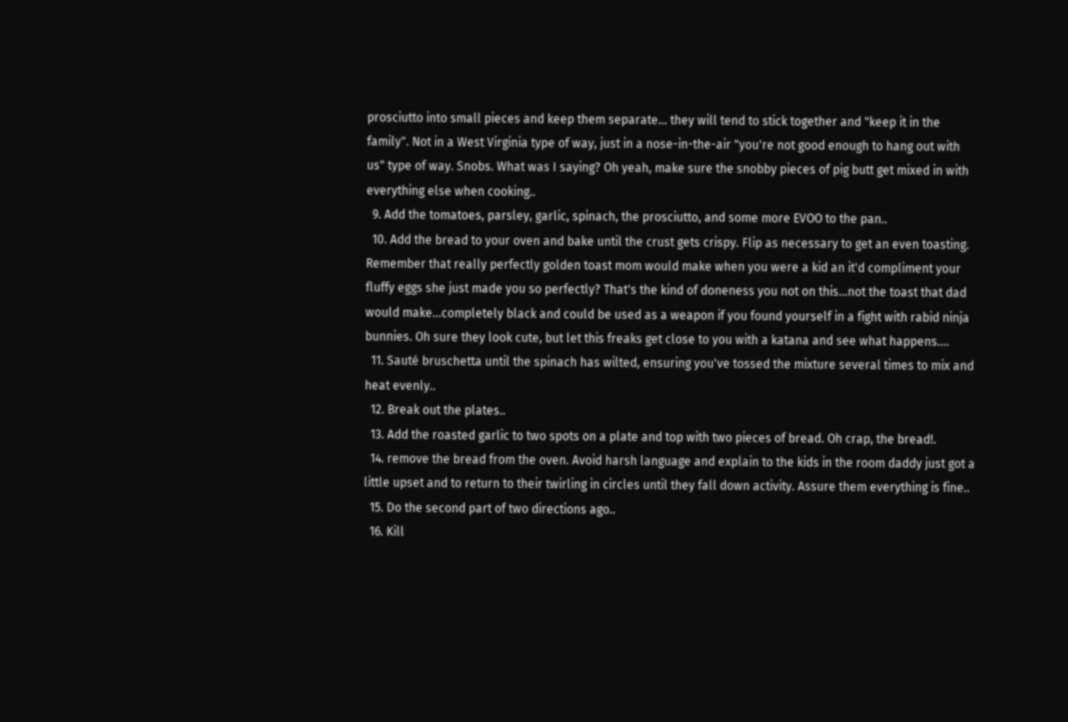prosciutto into small pieces and keep them separate… they will tend to stick together and "keep it in the family". Not in a West Virginia type of way, just in a nose-in-the-air "you're not good enough to hang out with us" type of way. Snobs. What was I saying? Oh yeah, make sure the snobby pieces of pig butt get mixed in with everything else when cooking..
  9. Add the tomatoes, parsley, garlic, spinach, the prosciutto, and some more EVOO to the pan..
  10. Add the bread to your oven and bake until the crust gets crispy. Flip as necessary to get an even toasting. Remember that really perfectly golden toast mom would make when you were a kid an it'd compliment your fluffy eggs she just made you so perfectly? That's the kind of doneness you not on this…not the toast that dad would make…completely black and could be used as a weapon if you found yourself in a fight with rabid ninja bunnies. Oh sure they look cute, but let this freaks get close to you with a katana and see what happens….
  11. Sauté bruschetta until the spinach has wilted, ensuring you've tossed the mixture several times to mix and heat evenly..
  12. Break out the plates..
  13. Add the roasted garlic to two spots on a plate and top with two pieces of bread. Oh crap, the bread!.
  14. remove the bread from the oven. Avoid harsh language and explain to the kids in the room daddy just got a little upset and to return to their twirling in circles until they fall down activity. Assure them everything is fine..
  15. Do the second part of two directions ago..
  16. Kill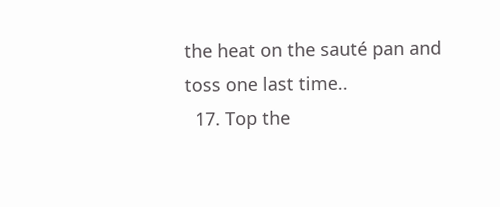the heat on the sauté pan and toss one last time..
  17. Top the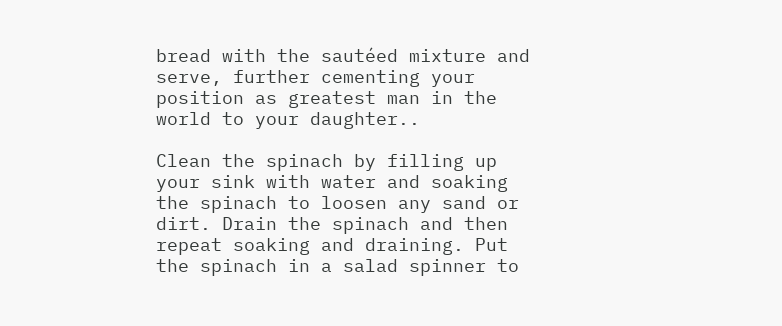bread with the sautéed mixture and serve, further cementing your position as greatest man in the world to your daughter..

Clean the spinach by filling up your sink with water and soaking the spinach to loosen any sand or dirt. Drain the spinach and then repeat soaking and draining. Put the spinach in a salad spinner to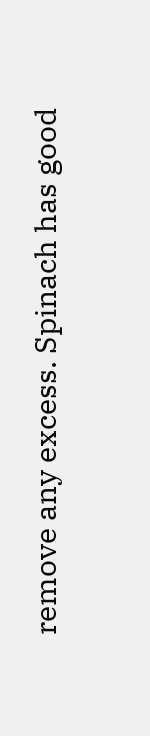remove any excess. Spinach has good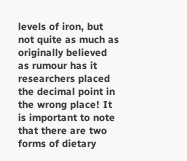levels of iron, but not quite as much as originally believed as rumour has it researchers placed the decimal point in the wrong place! It is important to note that there are two forms of dietary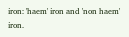iron: 'haem' iron and 'non haem' iron.